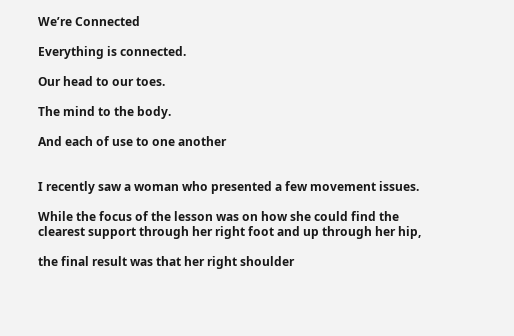We’re Connected

Everything is connected.

Our head to our toes.

The mind to the body.

And each of use to one another


I recently saw a woman who presented a few movement issues.

While the focus of the lesson was on how she could find the clearest support through her right foot and up through her hip,

the final result was that her right shoulder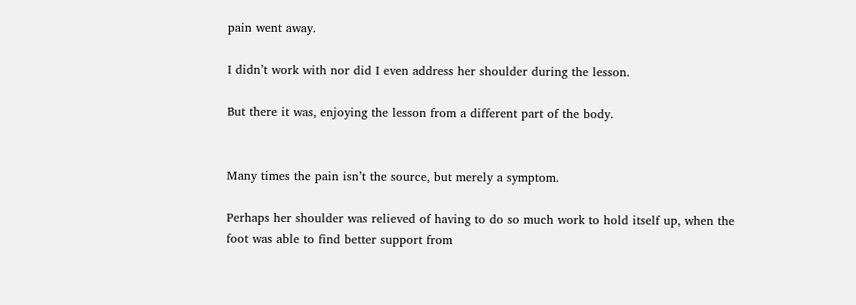pain went away.

I didn’t work with nor did I even address her shoulder during the lesson.

But there it was, enjoying the lesson from a different part of the body.


Many times the pain isn’t the source, but merely a symptom.

Perhaps her shoulder was relieved of having to do so much work to hold itself up, when the foot was able to find better support from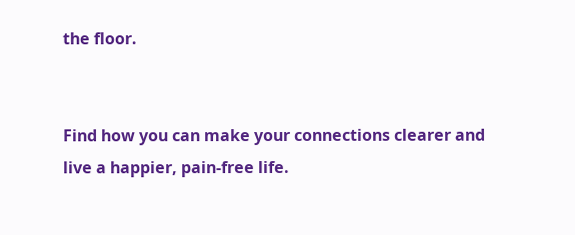the floor.


Find how you can make your connections clearer and live a happier, pain-free life.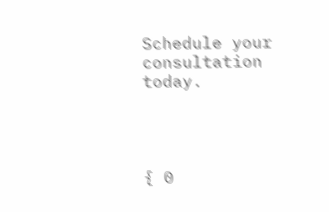Schedule your consultation today.




{ 0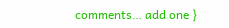comments… add one }